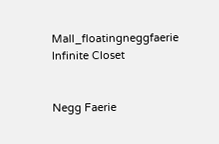Mall_floatingneggfaerie Infinite Closet


Negg Faerie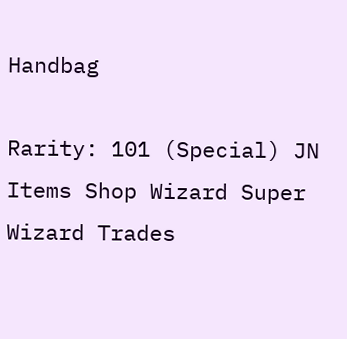Handbag

Rarity: 101 (Special) JN Items Shop Wizard Super Wizard Trades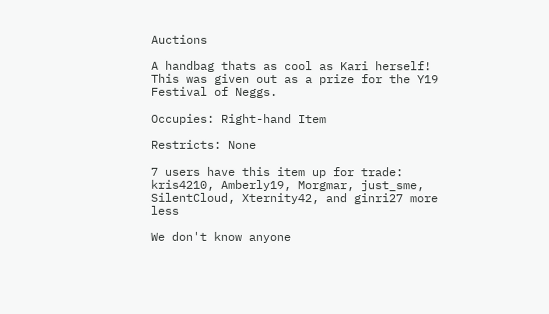Auctions

A handbag thats as cool as Kari herself! This was given out as a prize for the Y19 Festival of Neggs.

Occupies: Right-hand Item

Restricts: None

7 users have this item up for trade: kris4210, Amberly19, Morgmar, just_sme, SilentCloud, Xternity42, and ginri27 more less

We don't know anyone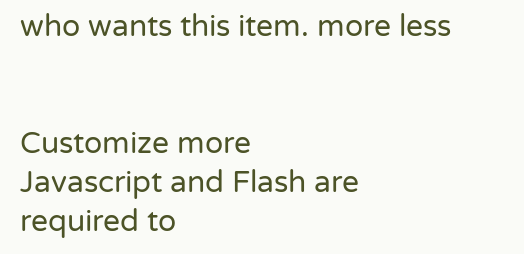who wants this item. more less


Customize more
Javascript and Flash are required to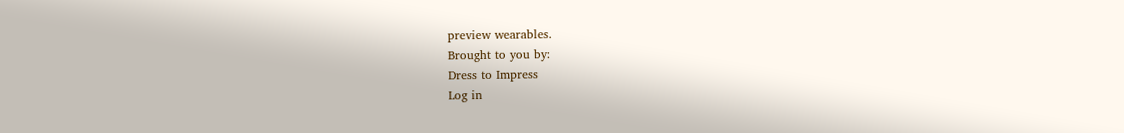preview wearables.
Brought to you by:
Dress to Impress
Log in